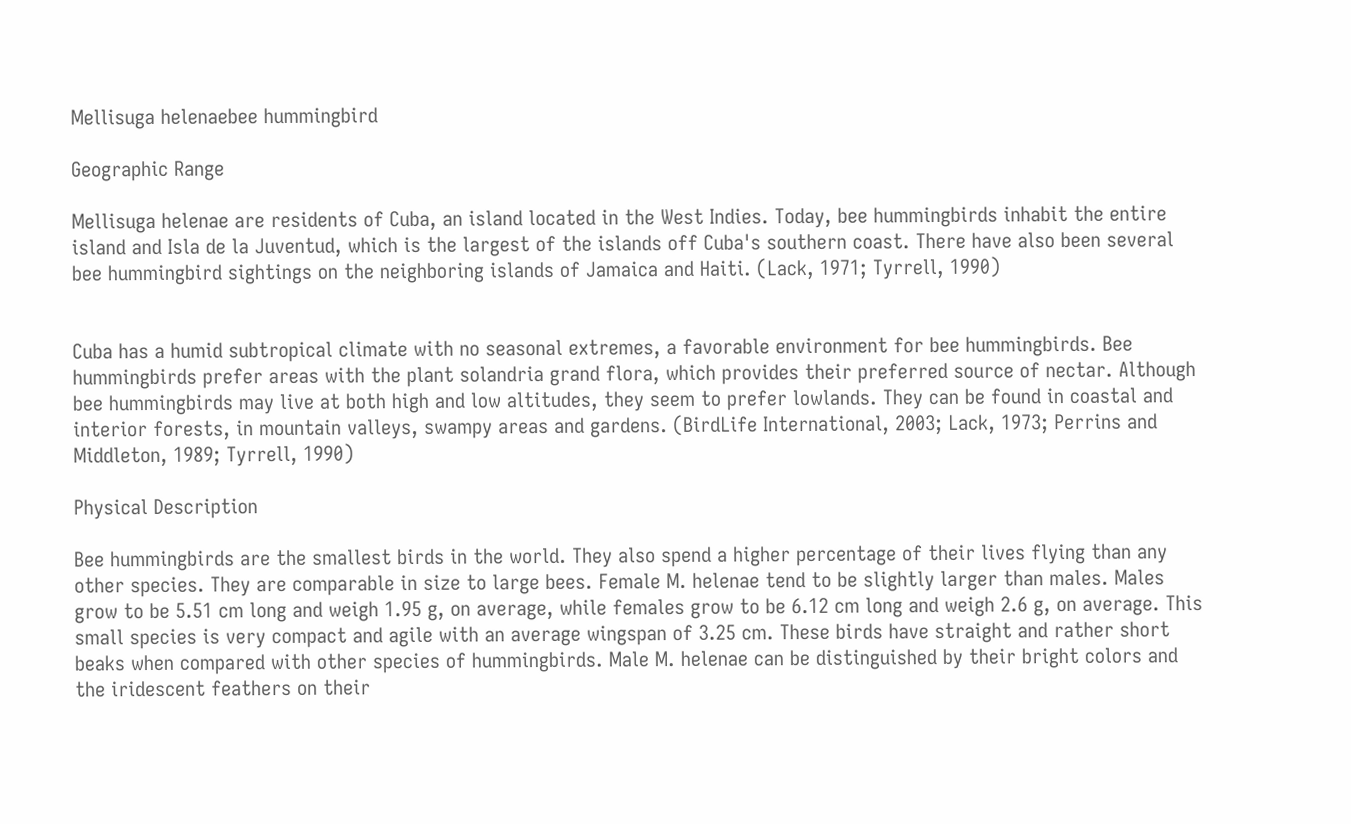Mellisuga helenaebee hummingbird

Geographic Range

Mellisuga helenae are residents of Cuba, an island located in the West Indies. Today, bee hummingbirds inhabit the entire island and Isla de la Juventud, which is the largest of the islands off Cuba's southern coast. There have also been several bee hummingbird sightings on the neighboring islands of Jamaica and Haiti. (Lack, 1971; Tyrrell, 1990)


Cuba has a humid subtropical climate with no seasonal extremes, a favorable environment for bee hummingbirds. Bee hummingbirds prefer areas with the plant solandria grand flora, which provides their preferred source of nectar. Although bee hummingbirds may live at both high and low altitudes, they seem to prefer lowlands. They can be found in coastal and interior forests, in mountain valleys, swampy areas and gardens. (BirdLife International, 2003; Lack, 1973; Perrins and Middleton, 1989; Tyrrell, 1990)

Physical Description

Bee hummingbirds are the smallest birds in the world. They also spend a higher percentage of their lives flying than any other species. They are comparable in size to large bees. Female M. helenae tend to be slightly larger than males. Males grow to be 5.51 cm long and weigh 1.95 g, on average, while females grow to be 6.12 cm long and weigh 2.6 g, on average. This small species is very compact and agile with an average wingspan of 3.25 cm. These birds have straight and rather short beaks when compared with other species of hummingbirds. Male M. helenae can be distinguished by their bright colors and the iridescent feathers on their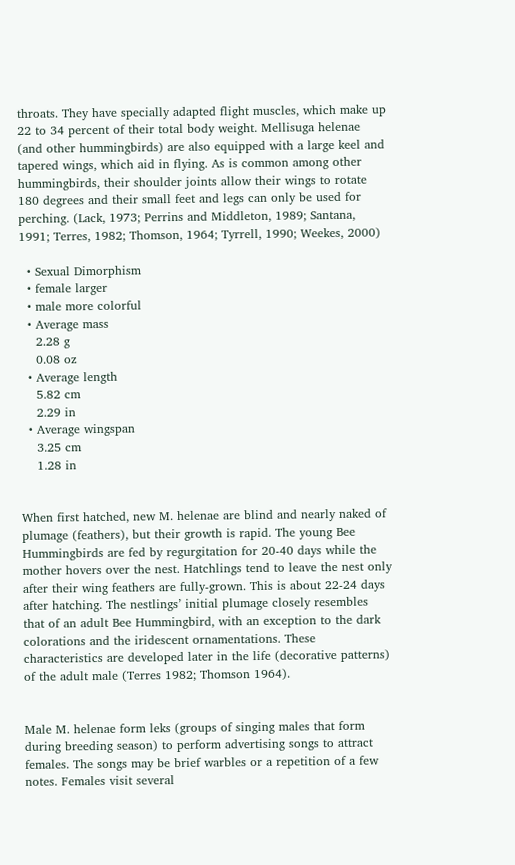throats. They have specially adapted flight muscles, which make up 22 to 34 percent of their total body weight. Mellisuga helenae (and other hummingbirds) are also equipped with a large keel and tapered wings, which aid in flying. As is common among other hummingbirds, their shoulder joints allow their wings to rotate 180 degrees and their small feet and legs can only be used for perching. (Lack, 1973; Perrins and Middleton, 1989; Santana, 1991; Terres, 1982; Thomson, 1964; Tyrrell, 1990; Weekes, 2000)

  • Sexual Dimorphism
  • female larger
  • male more colorful
  • Average mass
    2.28 g
    0.08 oz
  • Average length
    5.82 cm
    2.29 in
  • Average wingspan
    3.25 cm
    1.28 in


When first hatched, new M. helenae are blind and nearly naked of plumage (feathers), but their growth is rapid. The young Bee Hummingbirds are fed by regurgitation for 20-40 days while the mother hovers over the nest. Hatchlings tend to leave the nest only after their wing feathers are fully-grown. This is about 22-24 days after hatching. The nestlings’ initial plumage closely resembles that of an adult Bee Hummingbird, with an exception to the dark colorations and the iridescent ornamentations. These characteristics are developed later in the life (decorative patterns) of the adult male (Terres 1982; Thomson 1964).


Male M. helenae form leks (groups of singing males that form during breeding season) to perform advertising songs to attract females. The songs may be brief warbles or a repetition of a few notes. Females visit several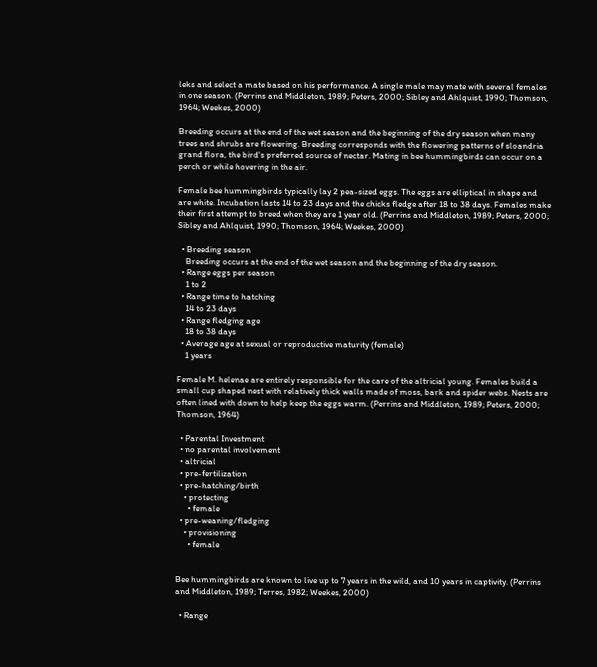leks and select a mate based on his performance. A single male may mate with several females in one season. (Perrins and Middleton, 1989; Peters, 2000; Sibley and Ahlquist, 1990; Thomson, 1964; Weekes, 2000)

Breeding occurs at the end of the wet season and the beginning of the dry season when many trees and shrubs are flowering. Breeding corresponds with the flowering patterns of sloandria grand flora, the bird's preferred source of nectar. Mating in bee hummingbirds can occur on a perch or while hovering in the air.

Female bee hummingbirds typically lay 2 pea-sized eggs. The eggs are elliptical in shape and are white. Incubation lasts 14 to 23 days and the chicks fledge after 18 to 38 days. Females make their first attempt to breed when they are 1 year old. (Perrins and Middleton, 1989; Peters, 2000; Sibley and Ahlquist, 1990; Thomson, 1964; Weekes, 2000)

  • Breeding season
    Breeding occurs at the end of the wet season and the beginning of the dry season.
  • Range eggs per season
    1 to 2
  • Range time to hatching
    14 to 23 days
  • Range fledging age
    18 to 38 days
  • Average age at sexual or reproductive maturity (female)
    1 years

Female M. helenae are entirely responsible for the care of the altricial young. Females build a small cup shaped nest with relatively thick walls made of moss, bark and spider webs. Nests are often lined with down to help keep the eggs warm. (Perrins and Middleton, 1989; Peters, 2000; Thomson, 1964)

  • Parental Investment
  • no parental involvement
  • altricial
  • pre-fertilization
  • pre-hatching/birth
    • protecting
      • female
  • pre-weaning/fledging
    • provisioning
      • female


Bee hummingbirds are known to live up to 7 years in the wild, and 10 years in captivity. (Perrins and Middleton, 1989; Terres, 1982; Weekes, 2000)

  • Range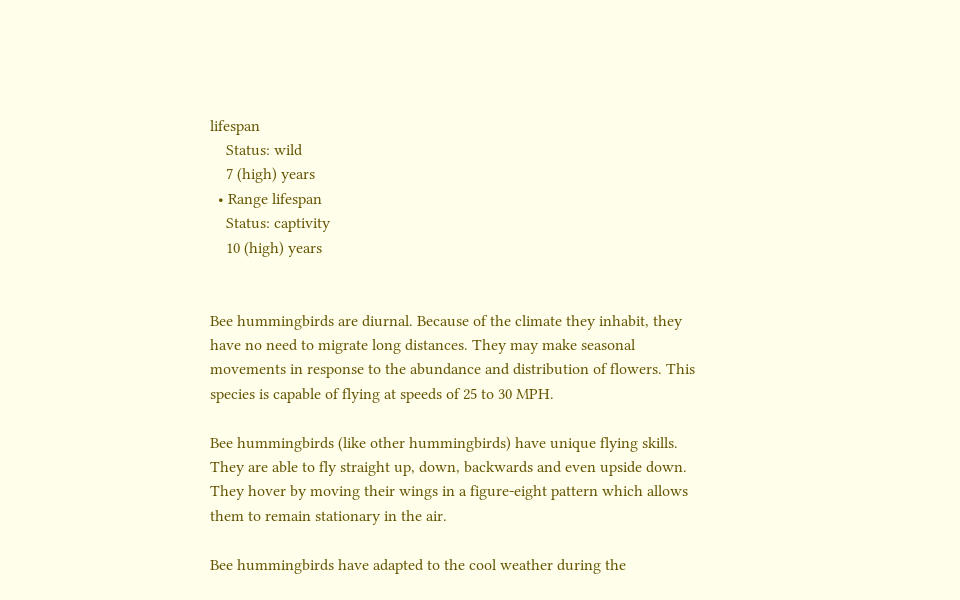lifespan
    Status: wild
    7 (high) years
  • Range lifespan
    Status: captivity
    10 (high) years


Bee hummingbirds are diurnal. Because of the climate they inhabit, they have no need to migrate long distances. They may make seasonal movements in response to the abundance and distribution of flowers. This species is capable of flying at speeds of 25 to 30 MPH.

Bee hummingbirds (like other hummingbirds) have unique flying skills. They are able to fly straight up, down, backwards and even upside down. They hover by moving their wings in a figure-eight pattern which allows them to remain stationary in the air.

Bee hummingbirds have adapted to the cool weather during the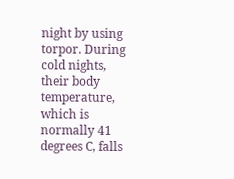night by using torpor. During cold nights, their body temperature, which is normally 41 degrees C, falls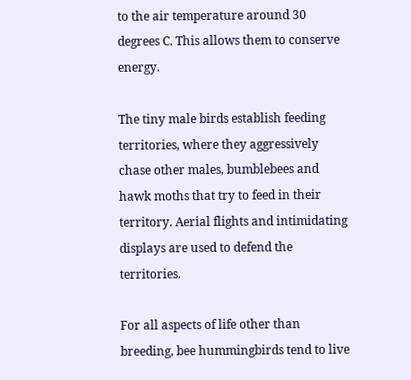to the air temperature around 30 degrees C. This allows them to conserve energy.

The tiny male birds establish feeding territories, where they aggressively chase other males, bumblebees and hawk moths that try to feed in their territory. Aerial flights and intimidating displays are used to defend the territories.

For all aspects of life other than breeding, bee hummingbirds tend to live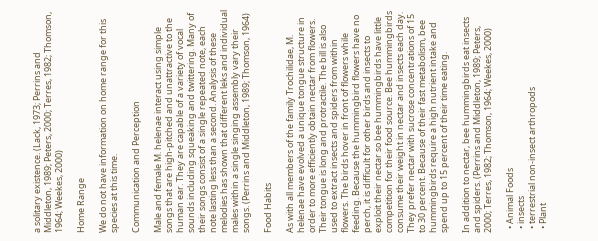a solitary existence. (Lack, 1973; Perrins and Middleton, 1989; Peters, 2000; Terres, 1982; Thomson, 1964; Weekes, 2000)

Home Range

We do not have information on home range for this species at this time.

Communication and Perception

Male and female M. helenae interact using simple songs that are high-pitched and unattractive to the human ear. They are capable of a variety of vocal sounds including squeaking and twittering. Many of their songs consist of a single repeated note, each note lasting less than a second. Analysis of these melodies has shown that different leks and individual males within a single singing assembly vary their songs. (Perrins and Middleton, 1989; Thomson, 1964)

Food Habits

As with all members of the family Trochilidae, M. helenae have evolved a unique tongue structure in order to more efficiently obtain nectar from flowers. Their tongue is long and protractile. The bill is also used to extract insects and spiders from within flowers. The birds hover in front of flowers while feeding. Because the hummingbird flowers have no perch, it is difficult for other birds and insects to exploit their nectar so bee hummingbirds have little competition for their food source. Bee hummingbirds consume their weight in nectar and insects each day. They prefer nectar with sucrose concentrations of 15 to 30 percent. Because of their fast metabolism, bee hummingbirds require a high nutrient intake and spend up to 15 percent of their time eating.

In addition to nectar, bee hummingbirds eat insects and spiders. (Perrins and Middleton, 1989; Peters, 2000; Terres, 1982; Thomson, 1964; Weekes, 2000)

  • Animal Foods
  • insects
  • terrestrial non-insect arthropods
  • Plant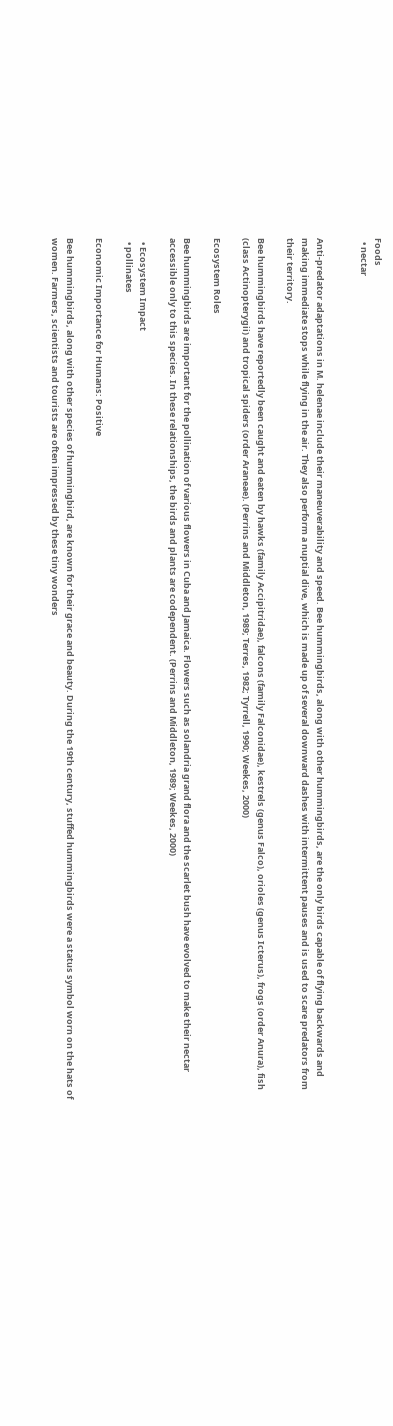Foods
  • nectar


Anti-predator adaptations in M. helenae include their maneuverability and speed. Bee hummingbirds, along with other hummingbirds, are the only birds capable of flying backwards and making immediate stops while flying in the air. They also perform a nuptial dive, which is made up of several downward dashes with intermittent pauses and is used to scare predators from their territory.

Bee hummingbirds have reportedly been caught and eaten by hawks (family Accipitridae), falcons (family Falconidae), kestrels (genus Falco), orioles (genus Icterus), frogs (order Anura), fish (class Actinopterygii) and tropical spiders (order Araneae). (Perrins and Middleton, 1989; Terres, 1982; Tyrrell, 1990; Weekes, 2000)

Ecosystem Roles

Bee hummingbirds are important for the pollination of various flowers in Cuba and Jamaica. Flowers such as solandria grand flora and the scarlet bush have evolved to make their nectar accessible only to this species. In these relationships, the birds and plants are codependent. (Perrins and Middleton, 1989; Weekes, 2000)

  • Ecosystem Impact
  • pollinates

Economic Importance for Humans: Positive

Bee hummingbirds, along with other species of hummingbird, are known for their grace and beauty. During the 19th century, stuffed hummingbirds were a status symbol worn on the hats of women. Farmers, scientists and tourists are often impressed by these tiny wonders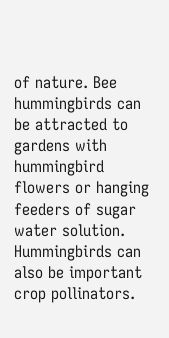of nature. Bee hummingbirds can be attracted to gardens with hummingbird flowers or hanging feeders of sugar water solution. Hummingbirds can also be important crop pollinators.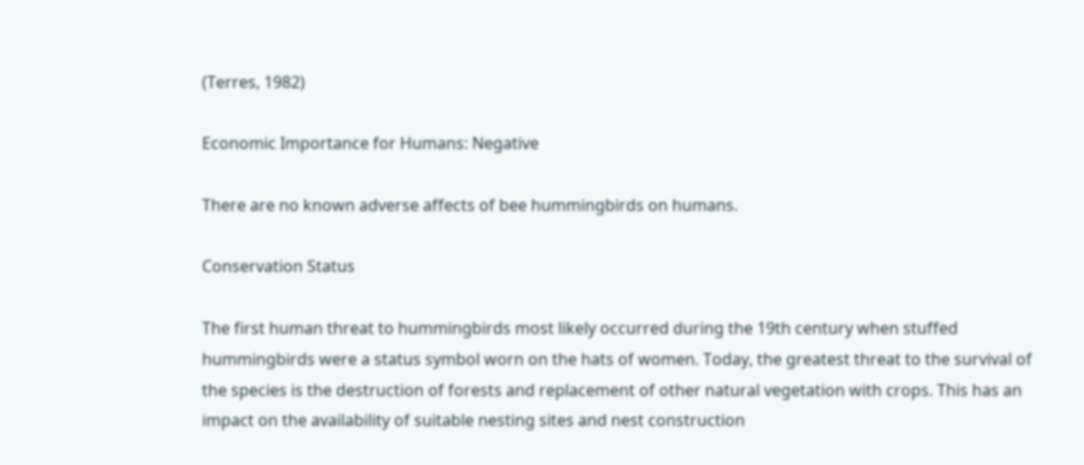(Terres, 1982)

Economic Importance for Humans: Negative

There are no known adverse affects of bee hummingbirds on humans.

Conservation Status

The first human threat to hummingbirds most likely occurred during the 19th century when stuffed hummingbirds were a status symbol worn on the hats of women. Today, the greatest threat to the survival of the species is the destruction of forests and replacement of other natural vegetation with crops. This has an impact on the availability of suitable nesting sites and nest construction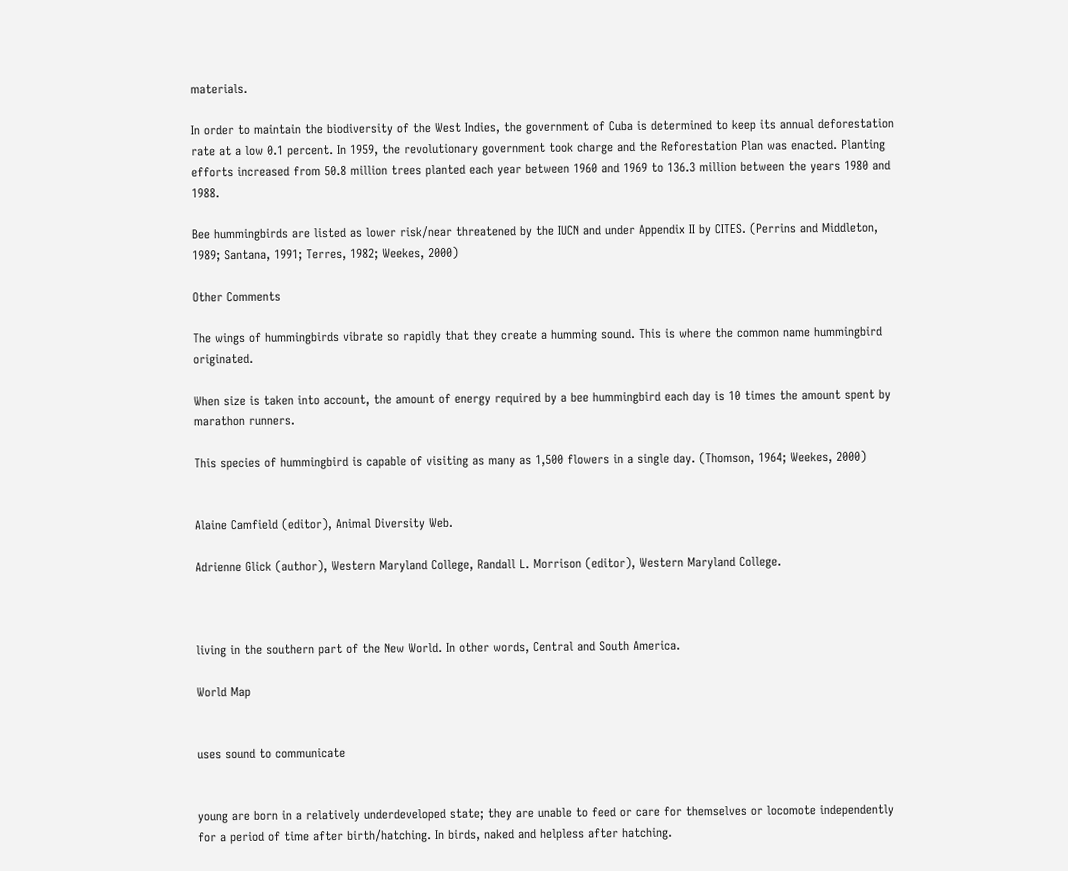materials.

In order to maintain the biodiversity of the West Indies, the government of Cuba is determined to keep its annual deforestation rate at a low 0.1 percent. In 1959, the revolutionary government took charge and the Reforestation Plan was enacted. Planting efforts increased from 50.8 million trees planted each year between 1960 and 1969 to 136.3 million between the years 1980 and 1988.

Bee hummingbirds are listed as lower risk/near threatened by the IUCN and under Appendix II by CITES. (Perrins and Middleton, 1989; Santana, 1991; Terres, 1982; Weekes, 2000)

Other Comments

The wings of hummingbirds vibrate so rapidly that they create a humming sound. This is where the common name hummingbird originated.

When size is taken into account, the amount of energy required by a bee hummingbird each day is 10 times the amount spent by marathon runners.

This species of hummingbird is capable of visiting as many as 1,500 flowers in a single day. (Thomson, 1964; Weekes, 2000)


Alaine Camfield (editor), Animal Diversity Web.

Adrienne Glick (author), Western Maryland College, Randall L. Morrison (editor), Western Maryland College.



living in the southern part of the New World. In other words, Central and South America.

World Map


uses sound to communicate


young are born in a relatively underdeveloped state; they are unable to feed or care for themselves or locomote independently for a period of time after birth/hatching. In birds, naked and helpless after hatching.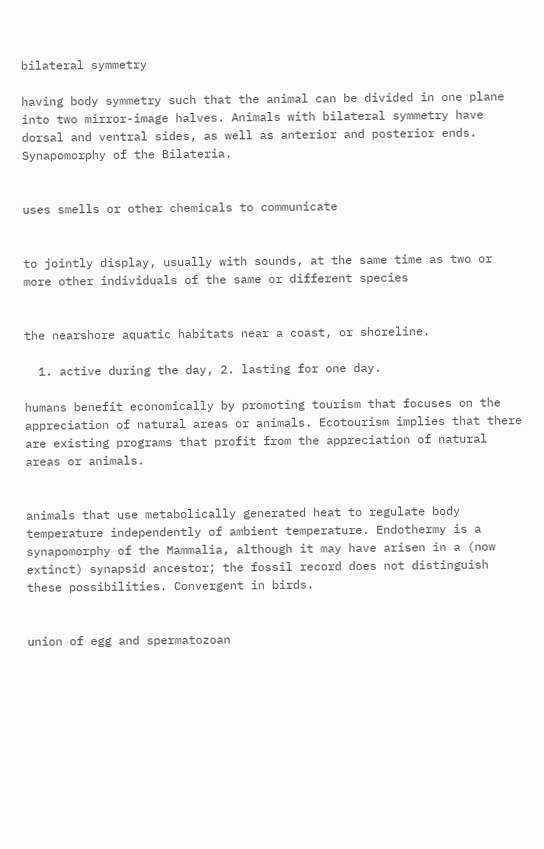bilateral symmetry

having body symmetry such that the animal can be divided in one plane into two mirror-image halves. Animals with bilateral symmetry have dorsal and ventral sides, as well as anterior and posterior ends. Synapomorphy of the Bilateria.


uses smells or other chemicals to communicate


to jointly display, usually with sounds, at the same time as two or more other individuals of the same or different species


the nearshore aquatic habitats near a coast, or shoreline.

  1. active during the day, 2. lasting for one day.

humans benefit economically by promoting tourism that focuses on the appreciation of natural areas or animals. Ecotourism implies that there are existing programs that profit from the appreciation of natural areas or animals.


animals that use metabolically generated heat to regulate body temperature independently of ambient temperature. Endothermy is a synapomorphy of the Mammalia, although it may have arisen in a (now extinct) synapsid ancestor; the fossil record does not distinguish these possibilities. Convergent in birds.


union of egg and spermatozoan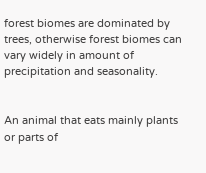forest biomes are dominated by trees, otherwise forest biomes can vary widely in amount of precipitation and seasonality.


An animal that eats mainly plants or parts of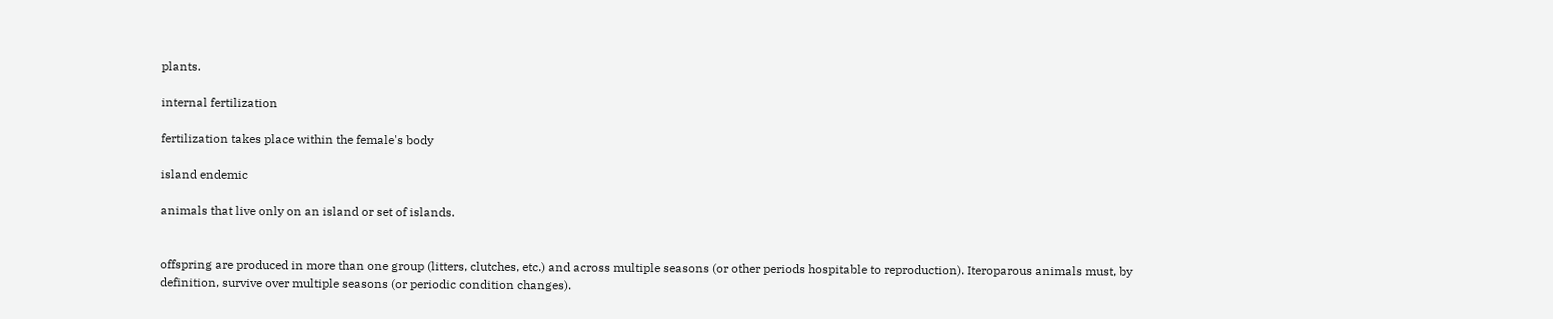plants.

internal fertilization

fertilization takes place within the female's body

island endemic

animals that live only on an island or set of islands.


offspring are produced in more than one group (litters, clutches, etc.) and across multiple seasons (or other periods hospitable to reproduction). Iteroparous animals must, by definition, survive over multiple seasons (or periodic condition changes).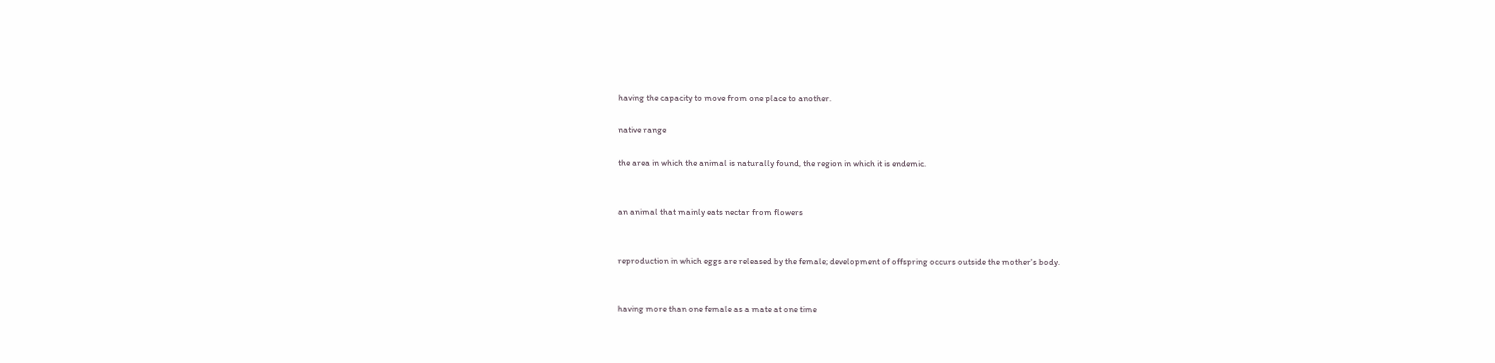having the capacity to move from one place to another.

native range

the area in which the animal is naturally found, the region in which it is endemic.


an animal that mainly eats nectar from flowers


reproduction in which eggs are released by the female; development of offspring occurs outside the mother's body.


having more than one female as a mate at one time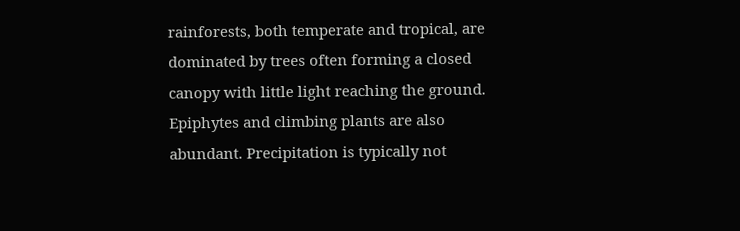rainforests, both temperate and tropical, are dominated by trees often forming a closed canopy with little light reaching the ground. Epiphytes and climbing plants are also abundant. Precipitation is typically not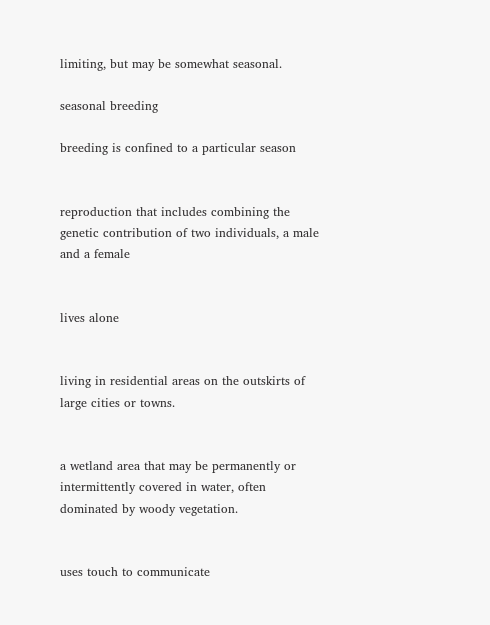limiting, but may be somewhat seasonal.

seasonal breeding

breeding is confined to a particular season


reproduction that includes combining the genetic contribution of two individuals, a male and a female


lives alone


living in residential areas on the outskirts of large cities or towns.


a wetland area that may be permanently or intermittently covered in water, often dominated by woody vegetation.


uses touch to communicate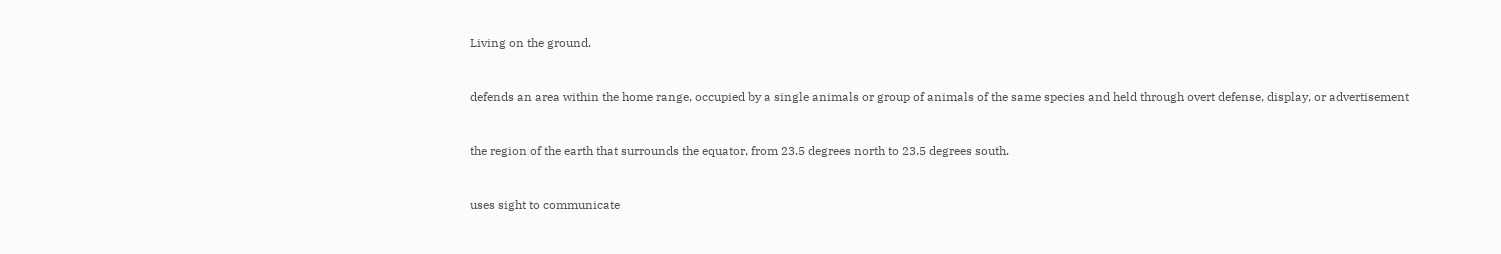Living on the ground.


defends an area within the home range, occupied by a single animals or group of animals of the same species and held through overt defense, display, or advertisement


the region of the earth that surrounds the equator, from 23.5 degrees north to 23.5 degrees south.


uses sight to communicate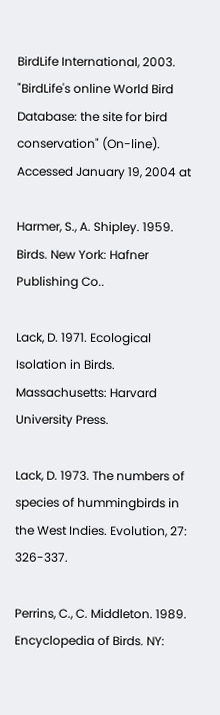BirdLife International, 2003. "BirdLife's online World Bird Database: the site for bird conservation" (On-line). Accessed January 19, 2004 at

Harmer, S., A. Shipley. 1959. Birds. New York: Hafner Publishing Co..

Lack, D. 1971. Ecological Isolation in Birds. Massachusetts: Harvard University Press.

Lack, D. 1973. The numbers of species of hummingbirds in the West Indies. Evolution, 27: 326-337.

Perrins, C., C. Middleton. 1989. Encyclopedia of Birds. NY: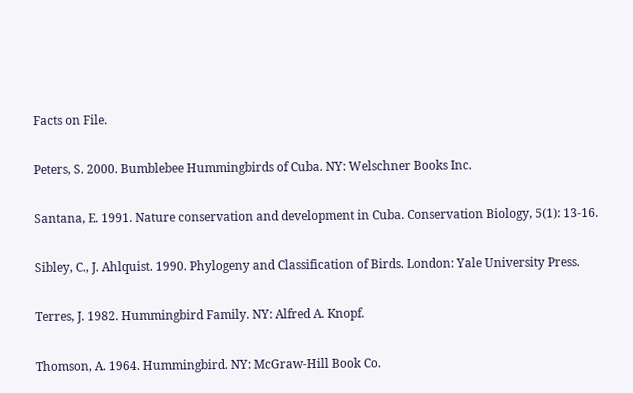Facts on File.

Peters, S. 2000. Bumblebee Hummingbirds of Cuba. NY: Welschner Books Inc.

Santana, E. 1991. Nature conservation and development in Cuba. Conservation Biology, 5(1): 13-16.

Sibley, C., J. Ahlquist. 1990. Phylogeny and Classification of Birds. London: Yale University Press.

Terres, J. 1982. Hummingbird Family. NY: Alfred A. Knopf.

Thomson, A. 1964. Hummingbird. NY: McGraw-Hill Book Co.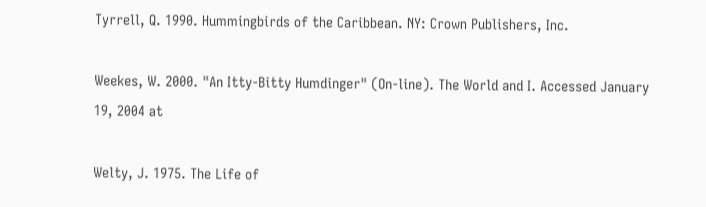Tyrrell, Q. 1990. Hummingbirds of the Caribbean. NY: Crown Publishers, Inc.

Weekes, W. 2000. "An Itty-Bitty Humdinger" (On-line). The World and I. Accessed January 19, 2004 at

Welty, J. 1975. The Life of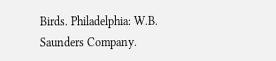Birds. Philadelphia: W.B. Saunders Company.